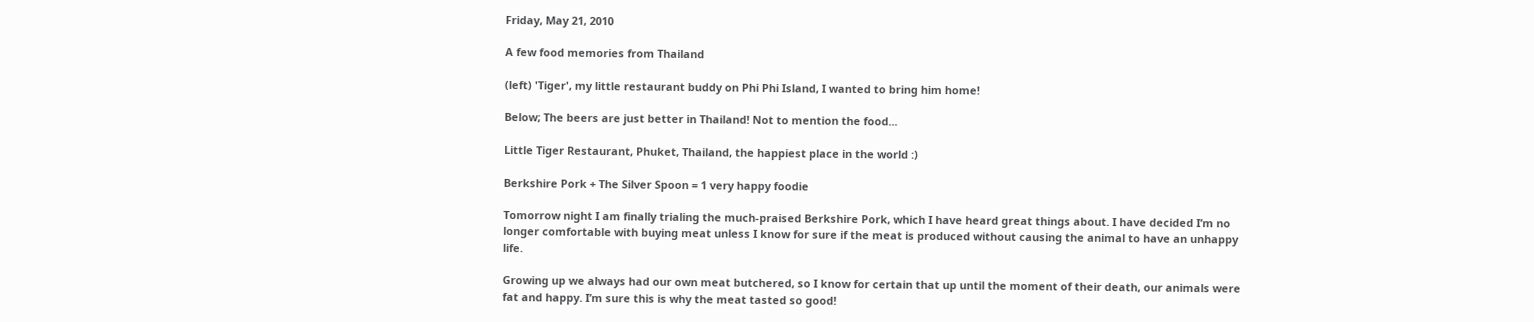Friday, May 21, 2010

A few food memories from Thailand

(left) 'Tiger', my little restaurant buddy on Phi Phi Island, I wanted to bring him home!

Below; The beers are just better in Thailand! Not to mention the food...

Little Tiger Restaurant, Phuket, Thailand, the happiest place in the world :)

Berkshire Pork + The Silver Spoon = 1 very happy foodie

Tomorrow night I am finally trialing the much-praised Berkshire Pork, which I have heard great things about. I have decided I’m no longer comfortable with buying meat unless I know for sure if the meat is produced without causing the animal to have an unhappy life.

Growing up we always had our own meat butchered, so I know for certain that up until the moment of their death, our animals were fat and happy. I’m sure this is why the meat tasted so good!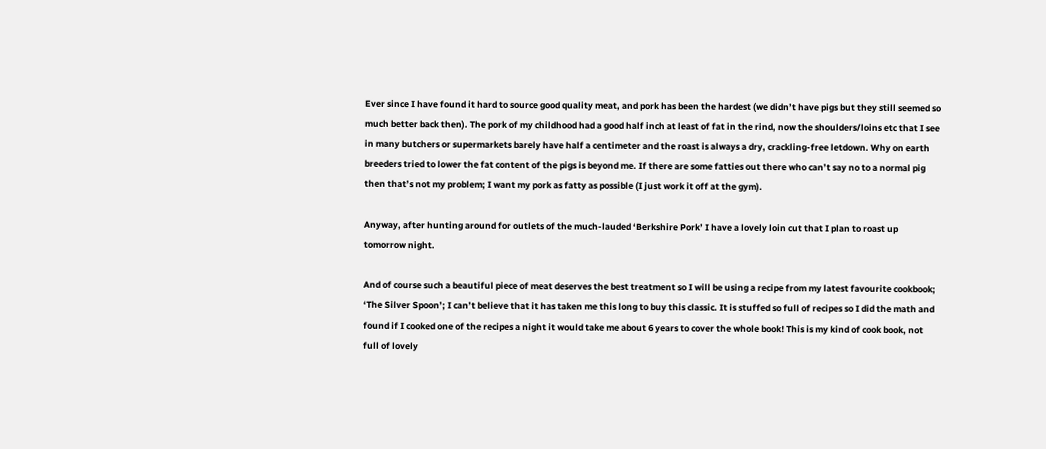Ever since I have found it hard to source good quality meat, and pork has been the hardest (we didn’t have pigs but they still seemed so much better back then). The pork of my childhood had a good half inch at least of fat in the rind, now the shoulders/loins etc that I see in many butchers or supermarkets barely have half a centimeter and the roast is always a dry, crackling-free letdown. Why on earth breeders tried to lower the fat content of the pigs is beyond me. If there are some fatties out there who can’t say no to a normal pig then that’s not my problem; I want my pork as fatty as possible (I just work it off at the gym).

Anyway, after hunting around for outlets of the much-lauded ‘Berkshire Pork’ I have a lovely loin cut that I plan to roast up tomorrow night.

And of course such a beautiful piece of meat deserves the best treatment so I will be using a recipe from my latest favourite cookbook; ‘The Silver Spoon’; I can’t believe that it has taken me this long to buy this classic. It is stuffed so full of recipes so I did the math and found if I cooked one of the recipes a night it would take me about 6 years to cover the whole book! This is my kind of cook book, not full of lovely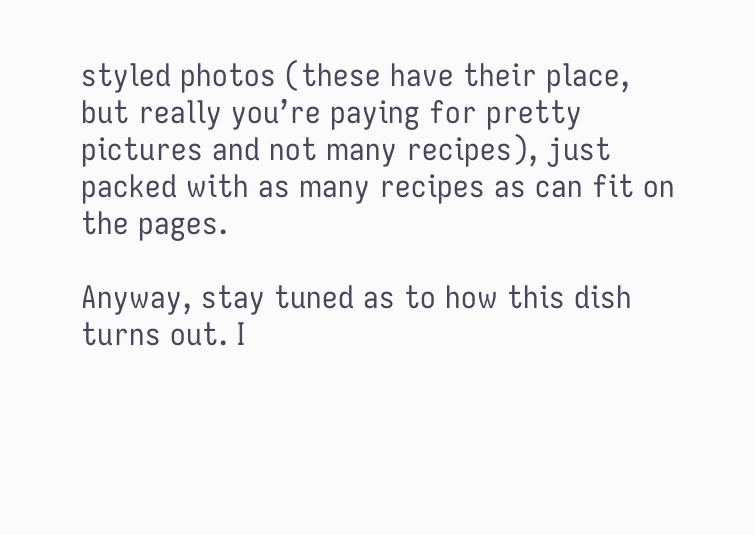styled photos (these have their place, but really you’re paying for pretty pictures and not many recipes), just packed with as many recipes as can fit on the pages.

Anyway, stay tuned as to how this dish turns out. I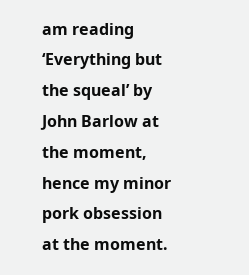am reading ‘Everything but the squeal’ by John Barlow at the moment, hence my minor pork obsession at the moment.